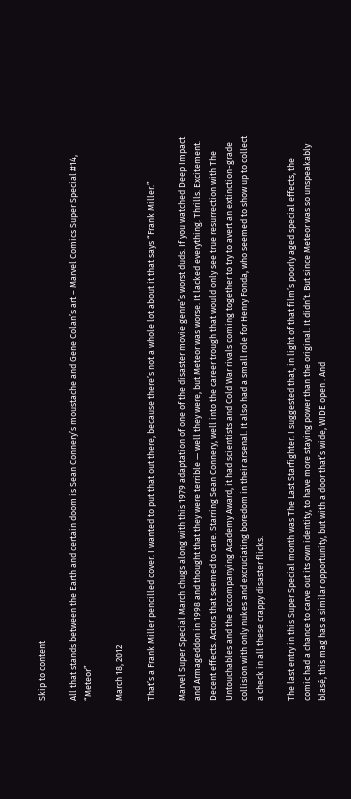Skip to content

All that stands between the Earth and certain doom is Sean Connery’s moustache and Gene Colan’s art – Marvel Comics Super Special #14, “Meteor”

March 18, 2012

That’s a Frank Miller pencilled cover. I wanted to put that out there, because there’s not a whole lot about it that says “Frank Miller.”

Marvel Super Special March chugs along with this 1979 adaptation of one of the disaster movie genre’s worst duds. If you watched Deep Impact and Armageddon in 1998 and thought that they were terrible — well they were, but Meteor was worse. It lacked everything. Thrills. Excitement. Decent effects. Actors that seemed to care. Starring Sean Connery, well into the career trough that would only see true resurrection with The Untouchables and the accompanying Academy Award, it had scientists and Cold War rivals coming together to try to avert an extinction-grade collision with only nukes and excruciating boredom in their arsenal. It also had a small role for Henry Fonda, who seemed to show up to collect a check in all these crappy disaster flicks.

The last entry in this Super Special month was The Last Starfighter. I suggested that, in light of that film’s poorly aged special effects, the comic had a chance to carve out its own identity, to have more staying power than the original. It didn’t. But since Meteor was so unspeakably blasé, this mag has a similar opportunity, but with a door that’s wide, WIDE open . And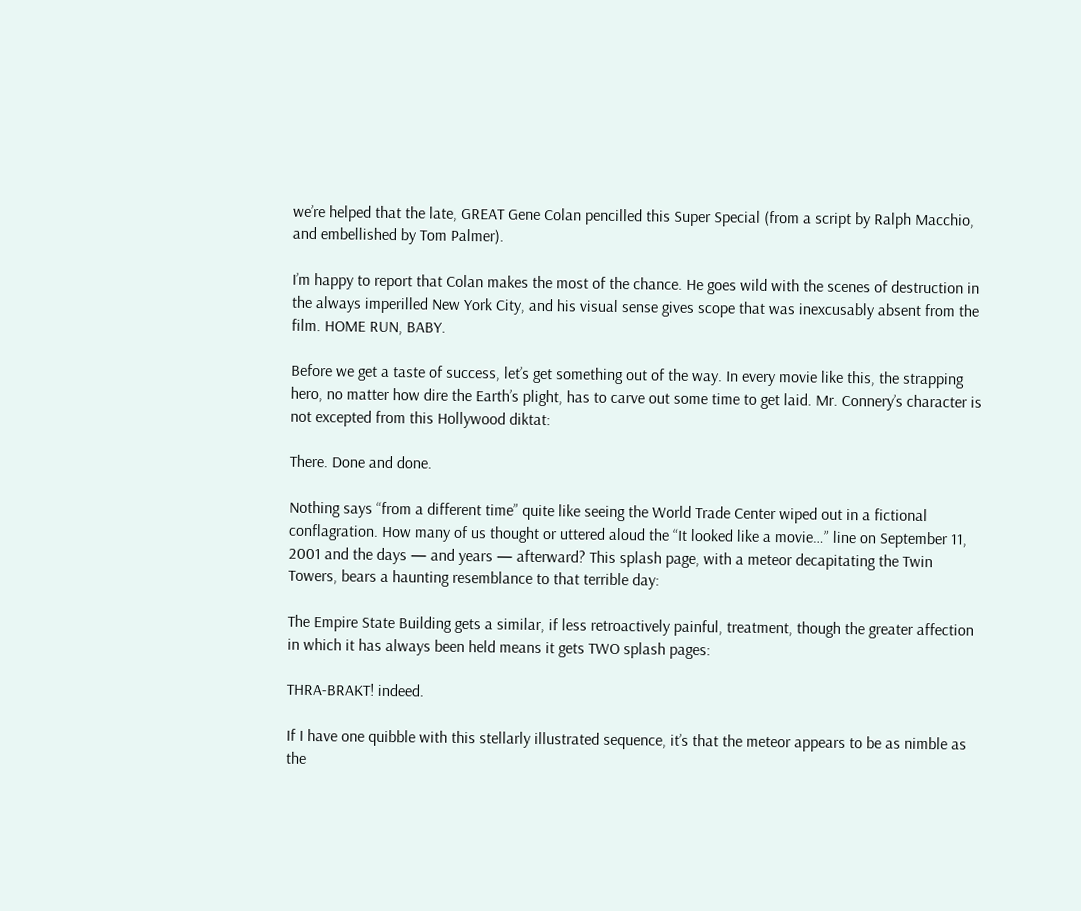we’re helped that the late, GREAT Gene Colan pencilled this Super Special (from a script by Ralph Macchio, and embellished by Tom Palmer).

I’m happy to report that Colan makes the most of the chance. He goes wild with the scenes of destruction in the always imperilled New York City, and his visual sense gives scope that was inexcusably absent from the film. HOME RUN, BABY.

Before we get a taste of success, let’s get something out of the way. In every movie like this, the strapping hero, no matter how dire the Earth’s plight, has to carve out some time to get laid. Mr. Connery’s character is not excepted from this Hollywood diktat:

There. Done and done.

Nothing says “from a different time” quite like seeing the World Trade Center wiped out in a fictional conflagration. How many of us thought or uttered aloud the “It looked like a movie…” line on September 11, 2001 and the days — and years — afterward? This splash page, with a meteor decapitating the Twin Towers, bears a haunting resemblance to that terrible day:

The Empire State Building gets a similar, if less retroactively painful, treatment, though the greater affection in which it has always been held means it gets TWO splash pages:

THRA-BRAKT! indeed.

If I have one quibble with this stellarly illustrated sequence, it’s that the meteor appears to be as nimble as the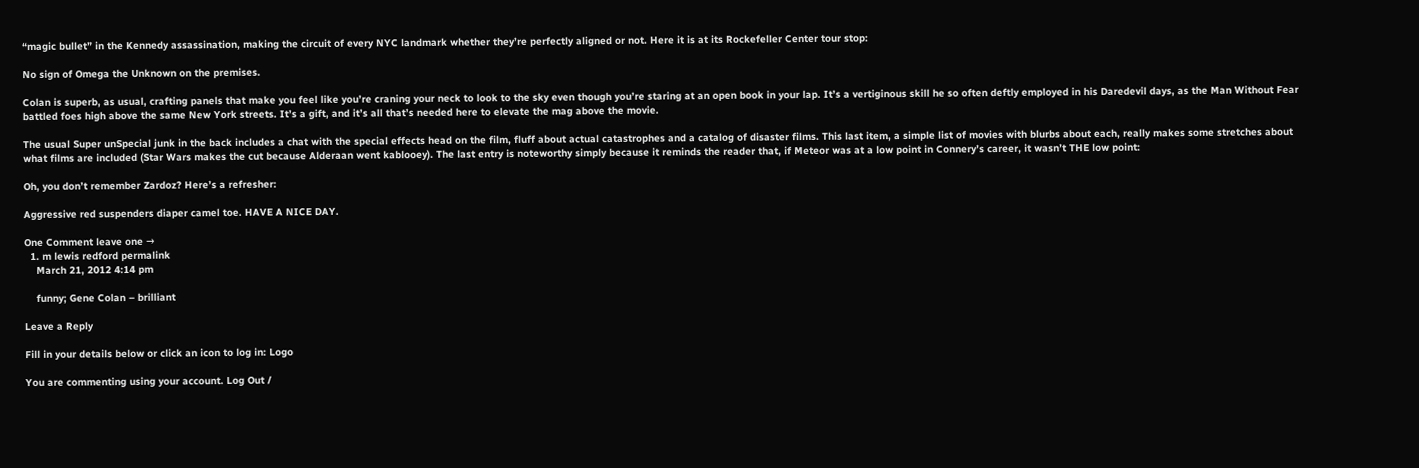“magic bullet” in the Kennedy assassination, making the circuit of every NYC landmark whether they’re perfectly aligned or not. Here it is at its Rockefeller Center tour stop:

No sign of Omega the Unknown on the premises.

Colan is superb, as usual, crafting panels that make you feel like you’re craning your neck to look to the sky even though you’re staring at an open book in your lap. It’s a vertiginous skill he so often deftly employed in his Daredevil days, as the Man Without Fear battled foes high above the same New York streets. It’s a gift, and it’s all that’s needed here to elevate the mag above the movie.

The usual Super unSpecial junk in the back includes a chat with the special effects head on the film, fluff about actual catastrophes and a catalog of disaster films. This last item, a simple list of movies with blurbs about each, really makes some stretches about what films are included (Star Wars makes the cut because Alderaan went kablooey). The last entry is noteworthy simply because it reminds the reader that, if Meteor was at a low point in Connery’s career, it wasn’t THE low point:

Oh, you don’t remember Zardoz? Here’s a refresher:

Aggressive red suspenders diaper camel toe. HAVE A NICE DAY.

One Comment leave one →
  1. m lewis redford permalink
    March 21, 2012 4:14 pm

    funny; Gene Colan – brilliant

Leave a Reply

Fill in your details below or click an icon to log in: Logo

You are commenting using your account. Log Out /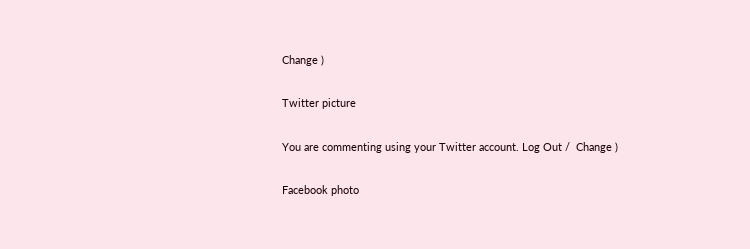Change )

Twitter picture

You are commenting using your Twitter account. Log Out /  Change )

Facebook photo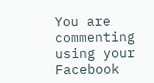You are commenting using your Facebook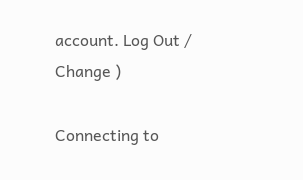account. Log Out /  Change )

Connecting to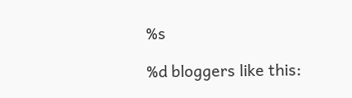%s

%d bloggers like this: